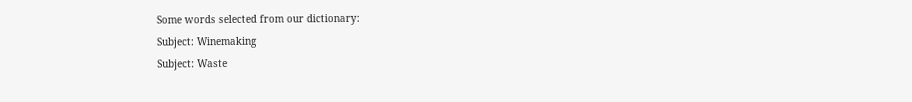Some words selected from our dictionary:
Subject: Winemaking
Subject: Waste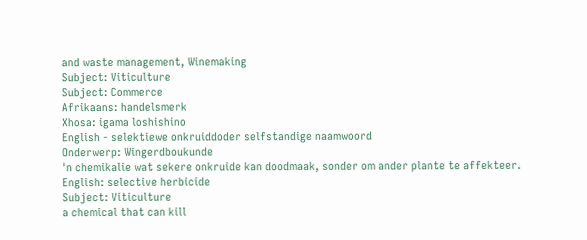and waste management, Winemaking
Subject: Viticulture
Subject: Commerce
Afrikaans: handelsmerk
Xhosa: igama loshishino
English - selektiewe onkruiddoder selfstandige naamwoord
Onderwerp: Wingerdboukunde
'n chemikalie wat sekere onkruide kan doodmaak, sonder om ander plante te affekteer.
English: selective herbicide
Subject: Viticulture
a chemical that can kill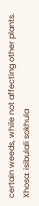certain weeds, while not affecting other plants.
Xhosa: isibulali sokhula